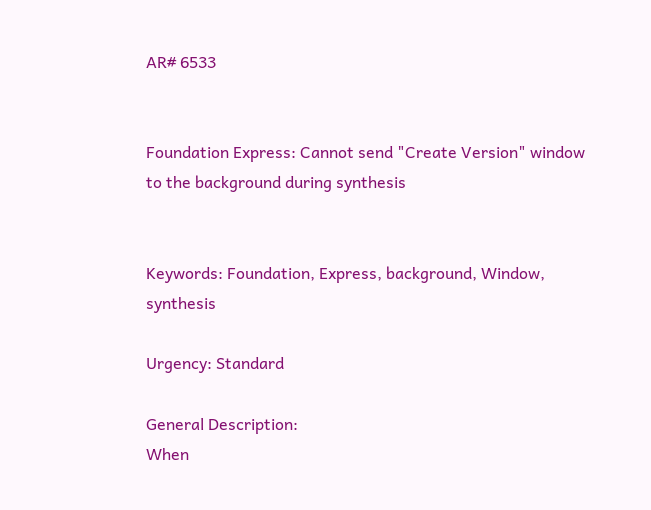AR# 6533


Foundation Express: Cannot send "Create Version" window to the background during synthesis


Keywords: Foundation, Express, background, Window, synthesis

Urgency: Standard

General Description:
When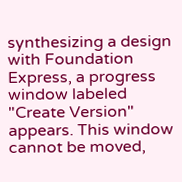synthesizing a design with Foundation Express, a progress window labeled "Create Version" appears. This window cannot be moved,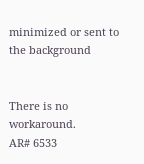minimized or sent to the background


There is no workaround.
AR# 6533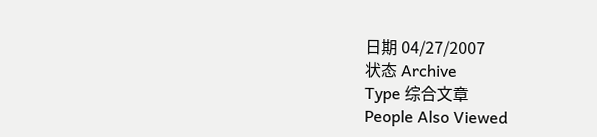日期 04/27/2007
状态 Archive
Type 综合文章
People Also Viewed